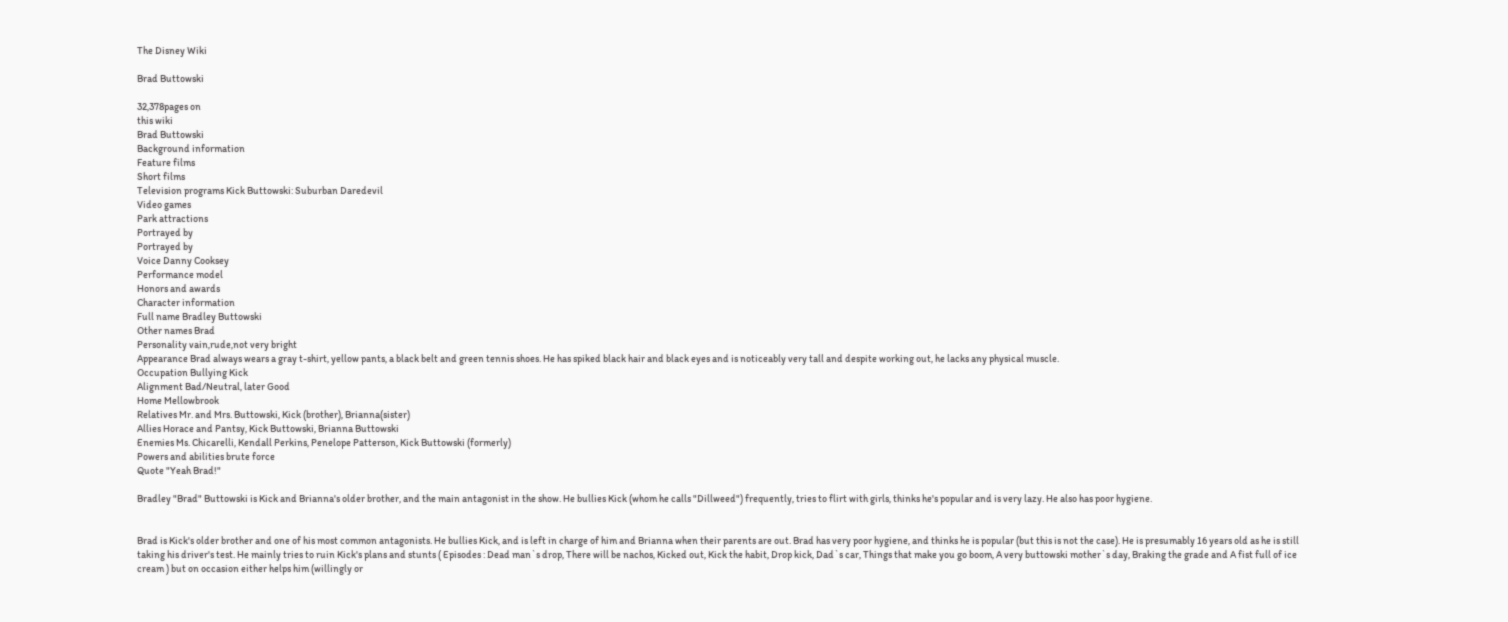The Disney Wiki

Brad Buttowski

32,378pages on
this wiki
Brad Buttowski
Background information
Feature films
Short films
Television programs Kick Buttowski: Suburban Daredevil
Video games
Park attractions
Portrayed by
Portrayed by
Voice Danny Cooksey
Performance model
Honors and awards
Character information
Full name Bradley Buttowski
Other names Brad
Personality vain,rude,not very bright
Appearance Brad always wears a gray t-shirt, yellow pants, a black belt and green tennis shoes. He has spiked black hair and black eyes and is noticeably very tall and despite working out, he lacks any physical muscle.
Occupation Bullying Kick
Alignment Bad/Neutral, later Good
Home Mellowbrook
Relatives Mr. and Mrs. Buttowski, Kick (brother), Brianna(sister)
Allies Horace and Pantsy, Kick Buttowski, Brianna Buttowski
Enemies Ms. Chicarelli, Kendall Perkins, Penelope Patterson, Kick Buttowski (formerly)
Powers and abilities brute force
Quote "Yeah Brad!"

Bradley "Brad" Buttowski is Kick and Brianna's older brother, and the main antagonist in the show. He bullies Kick (whom he calls "Dillweed") frequently, tries to flirt with girls, thinks he's popular and is very lazy. He also has poor hygiene.


Brad is Kick's older brother and one of his most common antagonists. He bullies Kick, and is left in charge of him and Brianna when their parents are out. Brad has very poor hygiene, and thinks he is popular (but this is not the case). He is presumably 16 years old as he is still taking his driver's test. He mainly tries to ruin Kick's plans and stunts ( Episodes : Dead man`s drop, There will be nachos, Kicked out, Kick the habit, Drop kick, Dad`s car, Things that make you go boom, A very buttowski mother`s day, Braking the grade and A fist full of ice cream ) but on occasion either helps him (willingly or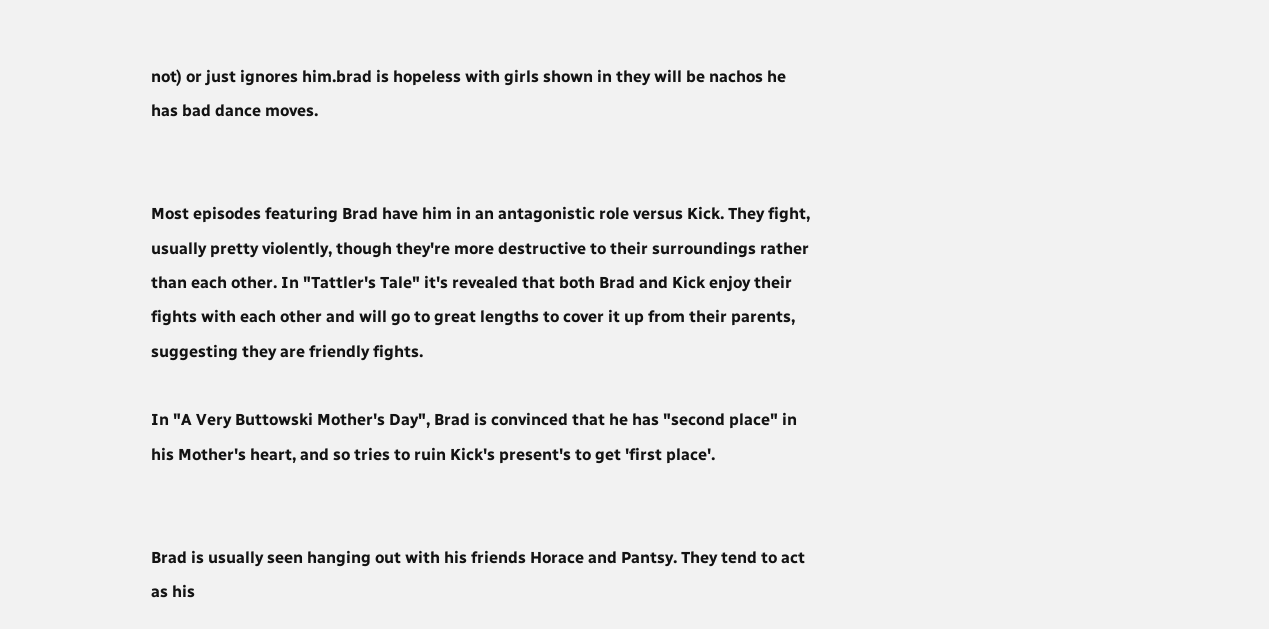not) or just ignores him.brad is hopeless with girls shown in they will be nachos he has bad dance moves.


Most episodes featuring Brad have him in an antagonistic role versus Kick. They fight, usually pretty violently, though they're more destructive to their surroundings rather than each other. In "Tattler's Tale" it's revealed that both Brad and Kick enjoy their fights with each other and will go to great lengths to cover it up from their parents, suggesting they are friendly fights.

In "A Very Buttowski Mother's Day", Brad is convinced that he has "second place" in his Mother's heart, and so tries to ruin Kick's present's to get 'first place'.


Brad is usually seen hanging out with his friends Horace and Pantsy. They tend to act as his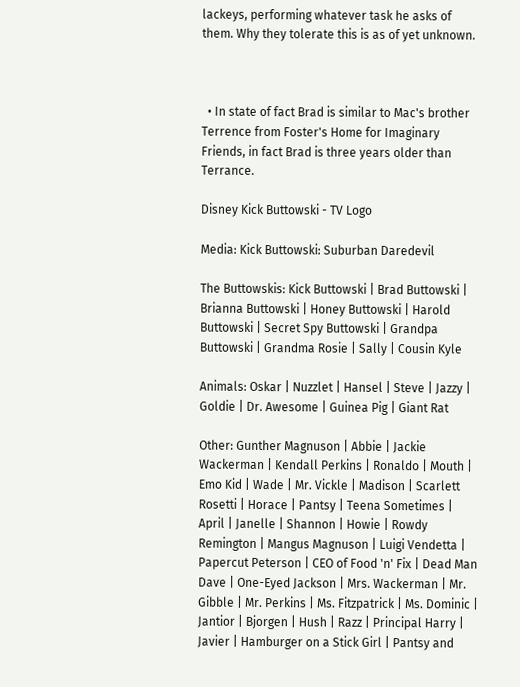lackeys, performing whatever task he asks of them. Why they tolerate this is as of yet unknown.



  • In state of fact Brad is similar to Mac's brother Terrence from Foster's Home for Imaginary Friends, in fact Brad is three years older than Terrance.

Disney Kick Buttowski - TV Logo

Media: Kick Buttowski: Suburban Daredevil

The Buttowskis: Kick Buttowski | Brad Buttowski | Brianna Buttowski | Honey Buttowski | Harold Buttowski | Secret Spy Buttowski | Grandpa Buttowski | Grandma Rosie | Sally | Cousin Kyle

Animals: Oskar | Nuzzlet | Hansel | Steve | Jazzy | Goldie | Dr. Awesome | Guinea Pig | Giant Rat

Other: Gunther Magnuson | Abbie | Jackie Wackerman | Kendall Perkins | Ronaldo | Mouth | Emo Kid | Wade | Mr. Vickle | Madison | Scarlett Rosetti | Horace | Pantsy | Teena Sometimes | April | Janelle | Shannon | Howie | Rowdy Remington | Mangus Magnuson | Luigi Vendetta | Papercut Peterson | CEO of Food 'n' Fix | Dead Man Dave | One-Eyed Jackson | Mrs. Wackerman | Mr. Gibble | Mr. Perkins | Ms. Fitzpatrick | Ms. Dominic | Jantior | Bjorgen | Hush | Razz | Principal Harry | Javier | Hamburger on a Stick Girl | Pantsy and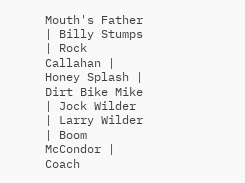Mouth's Father | Billy Stumps | Rock Callahan | Honey Splash | Dirt Bike Mike | Jock Wilder | Larry Wilder | Boom McCondor | Coach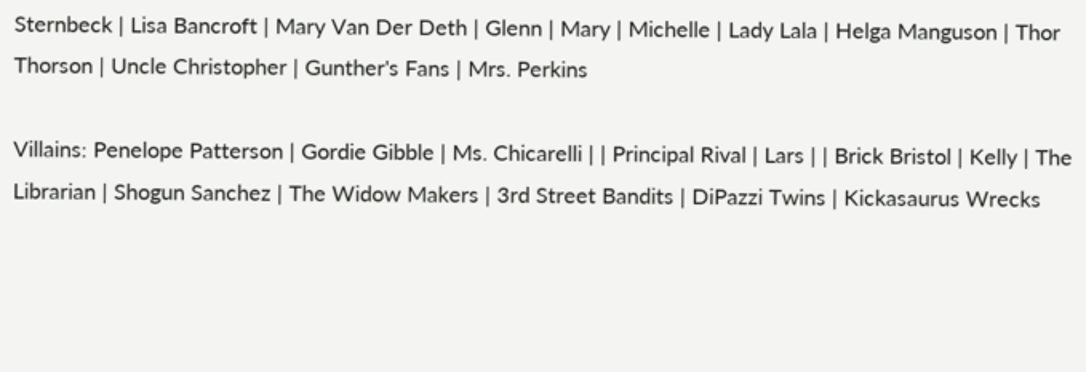Sternbeck | Lisa Bancroft | Mary Van Der Deth | Glenn | Mary | Michelle | Lady Lala | Helga Manguson | Thor Thorson | Uncle Christopher | Gunther's Fans | Mrs. Perkins

Villains: Penelope Patterson | Gordie Gibble | Ms. Chicarelli | | Principal Rival | Lars | | Brick Bristol | Kelly | The Librarian | Shogun Sanchez | The Widow Makers | 3rd Street Bandits | DiPazzi Twins | Kickasaurus Wrecks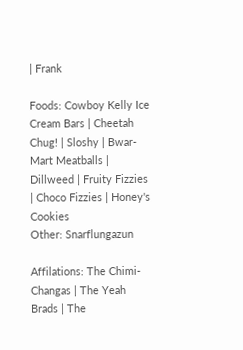| Frank

Foods: Cowboy Kelly Ice Cream Bars | Cheetah Chug! | Sloshy | Bwar-Mart Meatballs | Dillweed | Fruity Fizzies | Choco Fizzies | Honey's Cookies
Other: Snarflungazun

Affilations: The Chimi-Changas | The Yeah Brads | The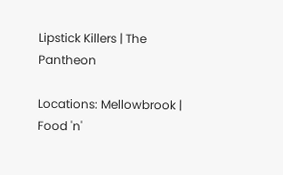Lipstick Killers | The Pantheon

Locations: Mellowbrook | Food 'n'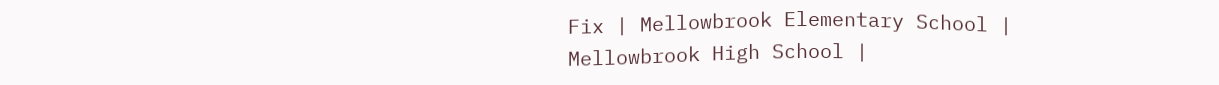Fix | Mellowbrook Elementary School | Mellowbrook High School |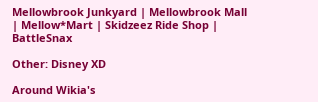Mellowbrook Junkyard | Mellowbrook Mall | Mellow*Mart | Skidzeez Ride Shop | BattleSnax

Other: Disney XD

Around Wikia's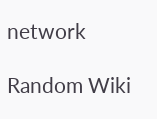network

Random Wiki